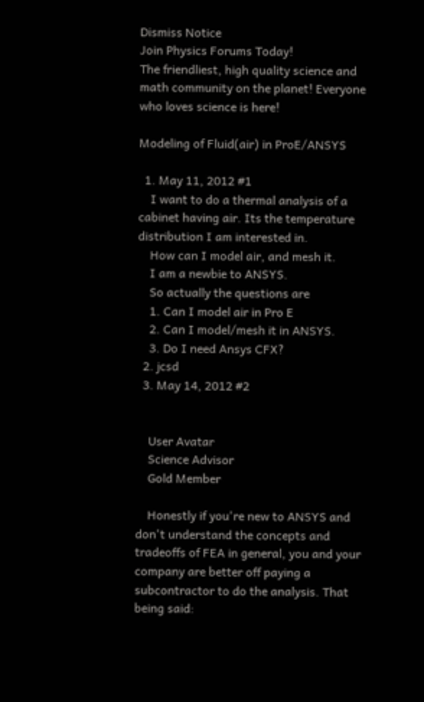Dismiss Notice
Join Physics Forums Today!
The friendliest, high quality science and math community on the planet! Everyone who loves science is here!

Modeling of Fluid(air) in ProE/ANSYS

  1. May 11, 2012 #1
    I want to do a thermal analysis of a cabinet having air. Its the temperature distribution I am interested in.
    How can I model air, and mesh it.
    I am a newbie to ANSYS.
    So actually the questions are
    1. Can I model air in Pro E
    2. Can I model/mesh it in ANSYS.
    3. Do I need Ansys CFX?
  2. jcsd
  3. May 14, 2012 #2


    User Avatar
    Science Advisor
    Gold Member

    Honestly if you're new to ANSYS and don't understand the concepts and tradeoffs of FEA in general, you and your company are better off paying a subcontractor to do the analysis. That being said: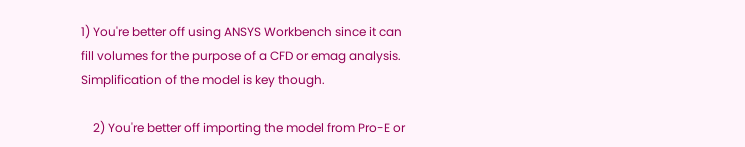1) You're better off using ANSYS Workbench since it can fill volumes for the purpose of a CFD or emag analysis. Simplification of the model is key though.

    2) You're better off importing the model from Pro-E or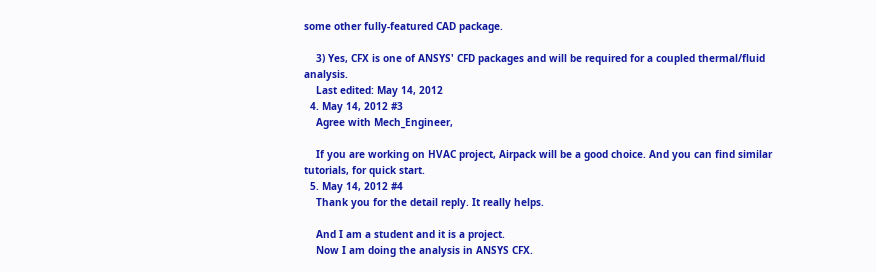some other fully-featured CAD package.

    3) Yes, CFX is one of ANSYS' CFD packages and will be required for a coupled thermal/fluid analysis.
    Last edited: May 14, 2012
  4. May 14, 2012 #3
    Agree with Mech_Engineer,

    If you are working on HVAC project, Airpack will be a good choice. And you can find similar tutorials, for quick start.
  5. May 14, 2012 #4
    Thank you for the detail reply. It really helps.

    And I am a student and it is a project.
    Now I am doing the analysis in ANSYS CFX.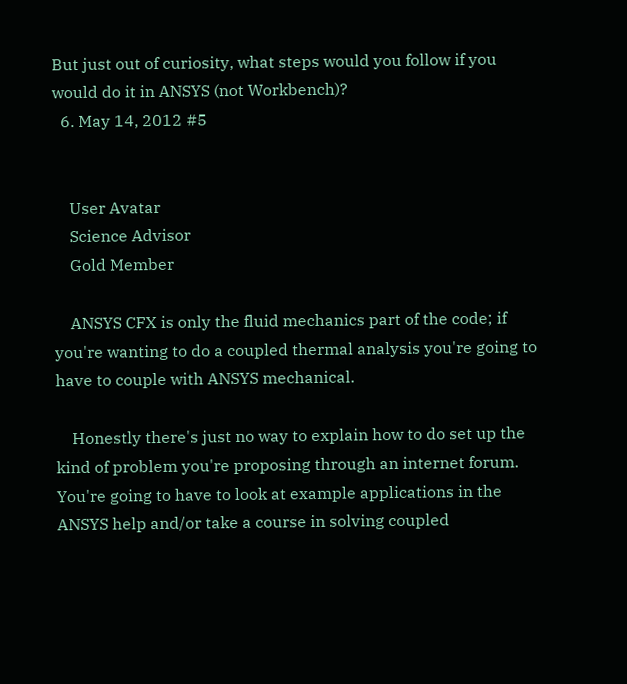But just out of curiosity, what steps would you follow if you would do it in ANSYS (not Workbench)?
  6. May 14, 2012 #5


    User Avatar
    Science Advisor
    Gold Member

    ANSYS CFX is only the fluid mechanics part of the code; if you're wanting to do a coupled thermal analysis you're going to have to couple with ANSYS mechanical.

    Honestly there's just no way to explain how to do set up the kind of problem you're proposing through an internet forum. You're going to have to look at example applications in the ANSYS help and/or take a course in solving coupled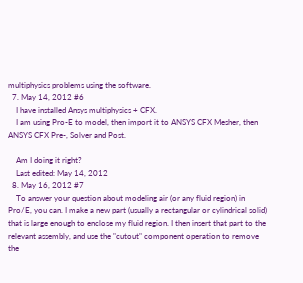multiphysics problems using the software.
  7. May 14, 2012 #6
    I have installed Ansys multiphysics + CFX.
    I am using Pro-E to model, then import it to ANSYS CFX Mesher, then ANSYS CFX Pre-, Solver and Post.

    Am I doing it right?
    Last edited: May 14, 2012
  8. May 16, 2012 #7
    To answer your question about modeling air (or any fluid region) in Pro/E, you can. I make a new part (usually a rectangular or cylindrical solid) that is large enough to enclose my fluid region. I then insert that part to the relevant assembly, and use the "cutout" component operation to remove the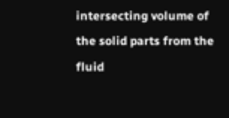intersecting volume of the solid parts from the fluid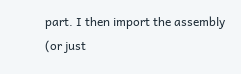part. I then import the assembly (or just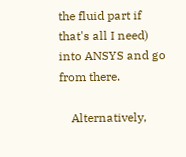the fluid part if that's all I need) into ANSYS and go from there.

    Alternatively,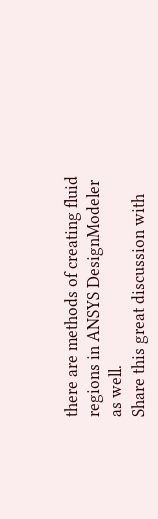there are methods of creating fluid regions in ANSYS DesignModeler as well.
Share this great discussion with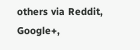others via Reddit, Google+,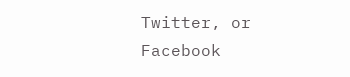Twitter, or Facebook